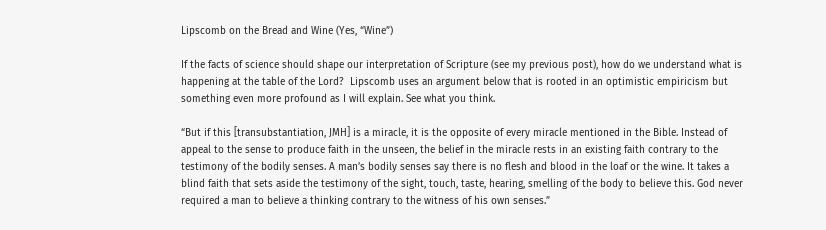Lipscomb on the Bread and Wine (Yes, “Wine”)

If the facts of science should shape our interpretation of Scripture (see my previous post), how do we understand what is happening at the table of the Lord?  Lipscomb uses an argument below that is rooted in an optimistic empiricism but something even more profound as I will explain. See what you think.

“But if this [transubstantiation, JMH] is a miracle, it is the opposite of every miracle mentioned in the Bible. Instead of appeal to the sense to produce faith in the unseen, the belief in the miracle rests in an existing faith contrary to the testimony of the bodily senses. A man’s bodily senses say there is no flesh and blood in the loaf or the wine. It takes a blind faith that sets aside the testimony of the sight, touch, taste, hearing, smelling of the body to believe this. God never required a man to believe a thinking contrary to the witness of his own senses.”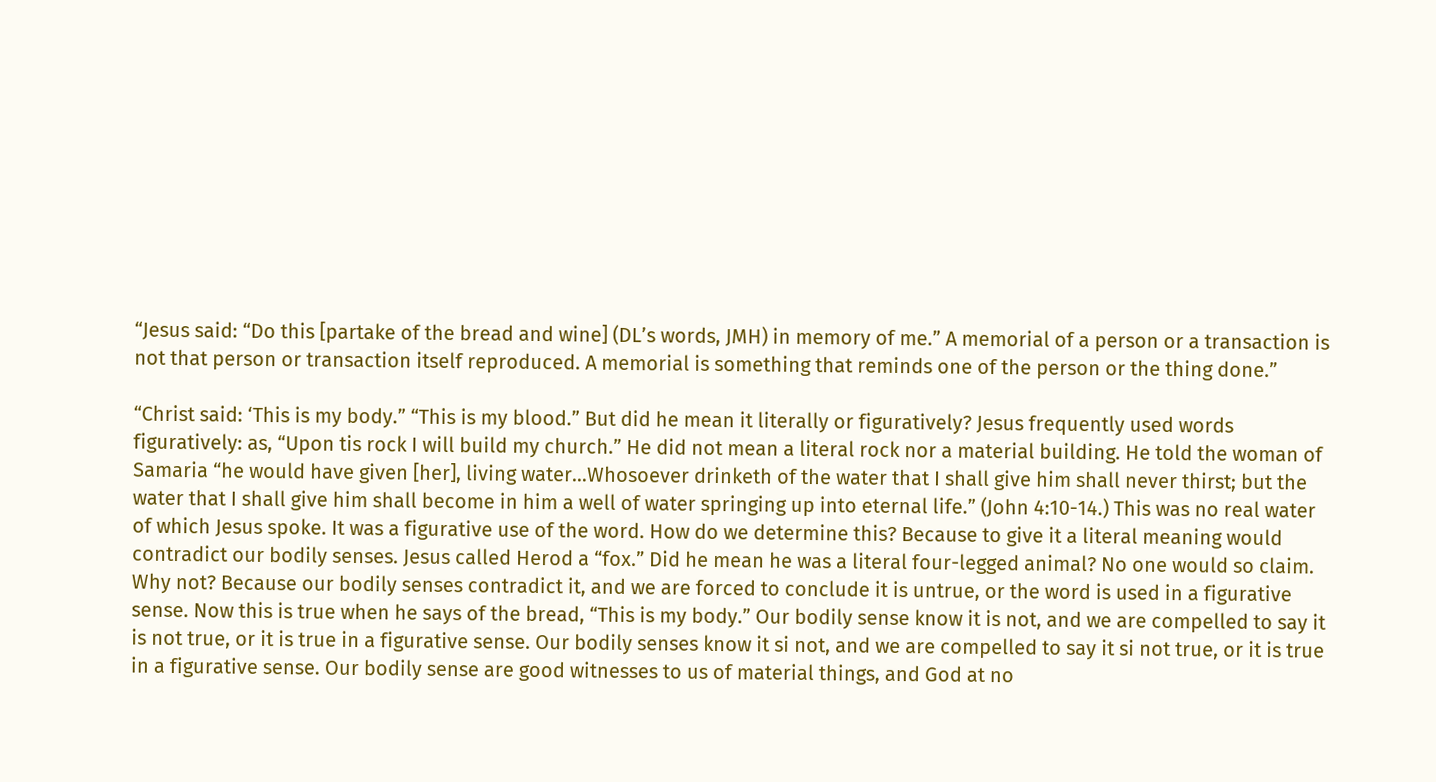“Jesus said: “Do this [partake of the bread and wine] (DL’s words, JMH) in memory of me.” A memorial of a person or a transaction is not that person or transaction itself reproduced. A memorial is something that reminds one of the person or the thing done.”

“Christ said: ‘This is my body.” “This is my blood.” But did he mean it literally or figuratively? Jesus frequently used words figuratively: as, “Upon tis rock I will build my church.” He did not mean a literal rock nor a material building. He told the woman of Samaria “he would have given [her], living water…Whosoever drinketh of the water that I shall give him shall never thirst; but the water that I shall give him shall become in him a well of water springing up into eternal life.” (John 4:10-14.) This was no real water of which Jesus spoke. It was a figurative use of the word. How do we determine this? Because to give it a literal meaning would contradict our bodily senses. Jesus called Herod a “fox.” Did he mean he was a literal four-legged animal? No one would so claim. Why not? Because our bodily senses contradict it, and we are forced to conclude it is untrue, or the word is used in a figurative sense. Now this is true when he says of the bread, “This is my body.” Our bodily sense know it is not, and we are compelled to say it is not true, or it is true in a figurative sense. Our bodily senses know it si not, and we are compelled to say it si not true, or it is true in a figurative sense. Our bodily sense are good witnesses to us of material things, and God at no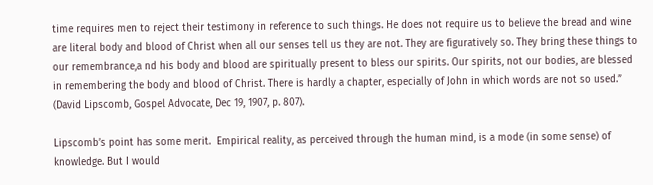time requires men to reject their testimony in reference to such things. He does not require us to believe the bread and wine are literal body and blood of Christ when all our senses tell us they are not. They are figuratively so. They bring these things to our remembrance,a nd his body and blood are spiritually present to bless our spirits. Our spirits, not our bodies, are blessed in remembering the body and blood of Christ. There is hardly a chapter, especially of John in which words are not so used.”  (David Lipscomb, Gospel Advocate, Dec 19, 1907, p. 807).

Lipscomb’s point has some merit.  Empirical reality, as perceived through the human mind, is a mode (in some sense) of knowledge. But I would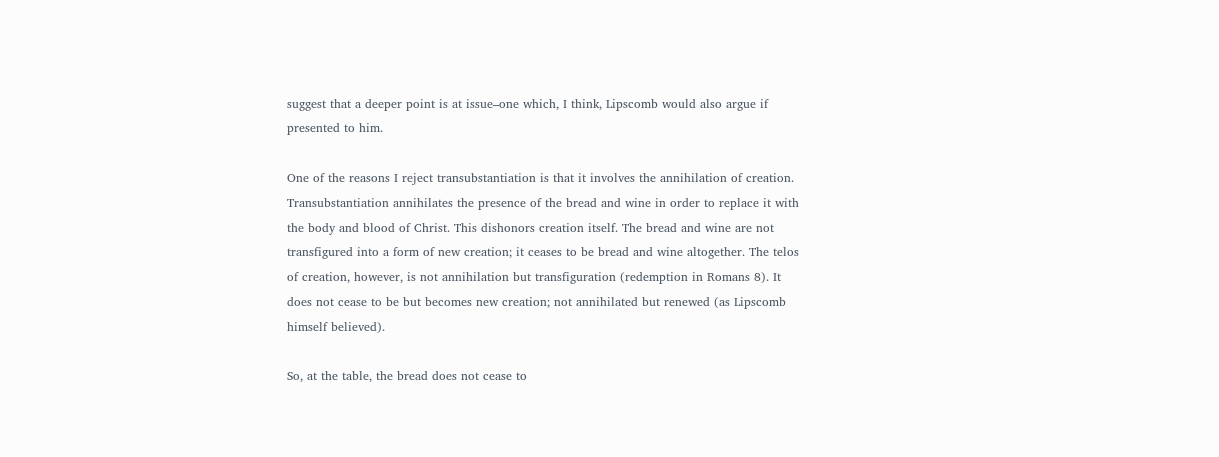suggest that a deeper point is at issue–one which, I think, Lipscomb would also argue if presented to him.

One of the reasons I reject transubstantiation is that it involves the annihilation of creation. Transubstantiation annihilates the presence of the bread and wine in order to replace it with the body and blood of Christ. This dishonors creation itself. The bread and wine are not transfigured into a form of new creation; it ceases to be bread and wine altogether. The telos of creation, however, is not annihilation but transfiguration (redemption in Romans 8). It does not cease to be but becomes new creation; not annihilated but renewed (as Lipscomb himself believed).

So, at the table, the bread does not cease to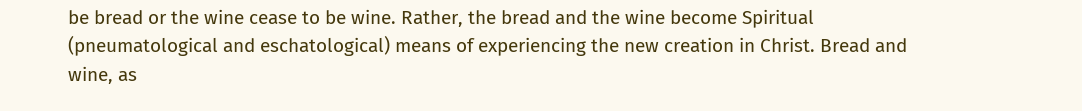be bread or the wine cease to be wine. Rather, the bread and the wine become Spiritual (pneumatological and eschatological) means of experiencing the new creation in Christ. Bread and wine, as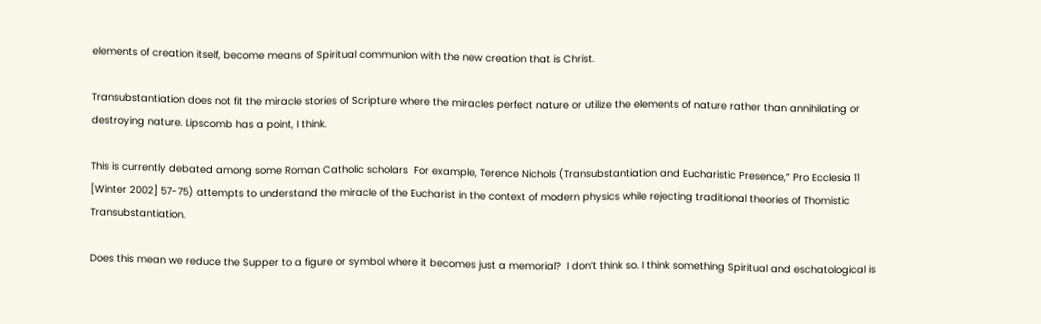elements of creation itself, become means of Spiritual communion with the new creation that is Christ.

Transubstantiation does not fit the miracle stories of Scripture where the miracles perfect nature or utilize the elements of nature rather than annihilating or destroying nature. Lipscomb has a point, I think.

This is currently debated among some Roman Catholic scholars  For example, Terence Nichols (Transubstantiation and Eucharistic Presence,” Pro Ecclesia 11 [Winter 2002] 57-75) attempts to understand the miracle of the Eucharist in the context of modern physics while rejecting traditional theories of Thomistic Transubstantiation.

Does this mean we reduce the Supper to a figure or symbol where it becomes just a memorial?  I don’t think so. I think something Spiritual and eschatological is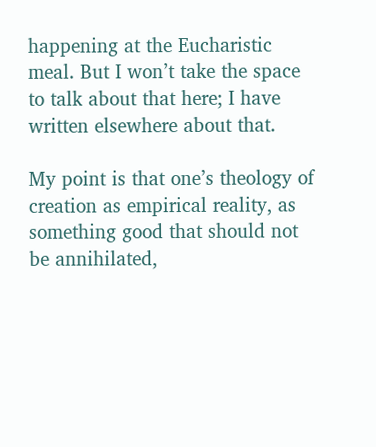happening at the Eucharistic meal. But I won’t take the space to talk about that here; I have written elsewhere about that.

My point is that one’s theology of creation as empirical reality, as something good that should not be annihilated,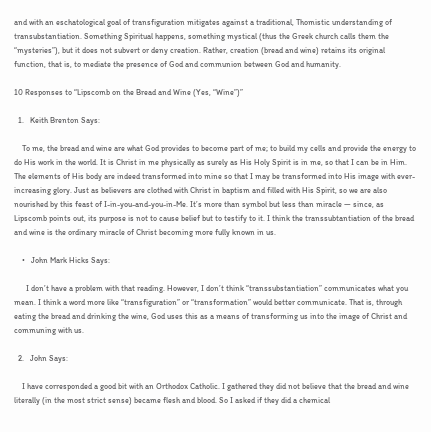and with an eschatological goal of transfiguration mitigates against a traditional, Thomistic understanding of transubstantiation. Something Spiritual happens, something mystical (thus the Greek church calls them the “mysteries”), but it does not subvert or deny creation. Rather, creation (bread and wine) retains its original function, that is, to mediate the presence of God and communion between God and humanity.

10 Responses to “Lipscomb on the Bread and Wine (Yes, “Wine”)”

  1.   Keith Brenton Says:

    To me, the bread and wine are what God provides to become part of me; to build my cells and provide the energy to do His work in the world. It is Christ in me physically as surely as His Holy Spirit is in me, so that I can be in Him. The elements of His body are indeed transformed into mine so that I may be transformed into His image with ever-increasing glory. Just as believers are clothed with Christ in baptism and filled with His Spirit, so we are also nourished by this feast of I-in-you-and-you-in-Me. It’s more than symbol but less than miracle — since, as Lipscomb points out, its purpose is not to cause belief but to testify to it. I think the transsubtantiation of the bread and wine is the ordinary miracle of Christ becoming more fully known in us.

    •   John Mark Hicks Says:

      I don’t have a problem with that reading. However, I don’t think “transsubstantiation” communicates what you mean. I think a word more like “transfiguration” or “transformation” would better communicate. That is, through eating the bread and drinking the wine, God uses this as a means of transforming us into the image of Christ and communing with us.

  2.   John Says:

    I have corresponded a good bit with an Orthodox Catholic. I gathered they did not believe that the bread and wine literally (in the most strict sense) became flesh and blood. So I asked if they did a chemical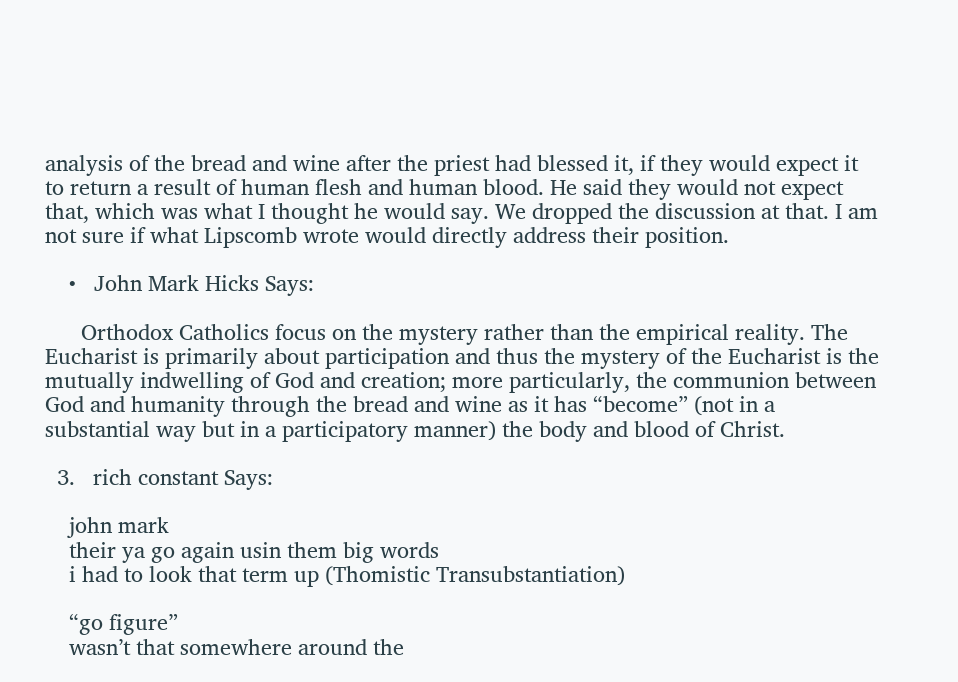analysis of the bread and wine after the priest had blessed it, if they would expect it to return a result of human flesh and human blood. He said they would not expect that, which was what I thought he would say. We dropped the discussion at that. I am not sure if what Lipscomb wrote would directly address their position.

    •   John Mark Hicks Says:

      Orthodox Catholics focus on the mystery rather than the empirical reality. The Eucharist is primarily about participation and thus the mystery of the Eucharist is the mutually indwelling of God and creation; more particularly, the communion between God and humanity through the bread and wine as it has “become” (not in a substantial way but in a participatory manner) the body and blood of Christ.

  3.   rich constant Says:

    john mark
    their ya go again usin them big words
    i had to look that term up (Thomistic Transubstantiation)

    “go figure”
    wasn’t that somewhere around the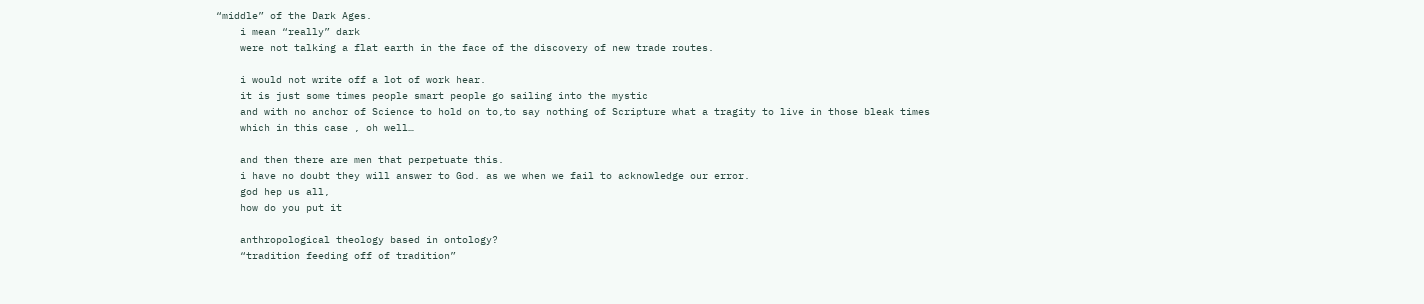“middle” of the Dark Ages.
    i mean “really” dark
    were not talking a flat earth in the face of the discovery of new trade routes.

    i would not write off a lot of work hear.
    it is just some times people smart people go sailing into the mystic
    and with no anchor of Science to hold on to,to say nothing of Scripture what a tragity to live in those bleak times
    which in this case , oh well…

    and then there are men that perpetuate this.
    i have no doubt they will answer to God. as we when we fail to acknowledge our error.
    god hep us all,
    how do you put it

    anthropological theology based in ontology?
    “tradition feeding off of tradition”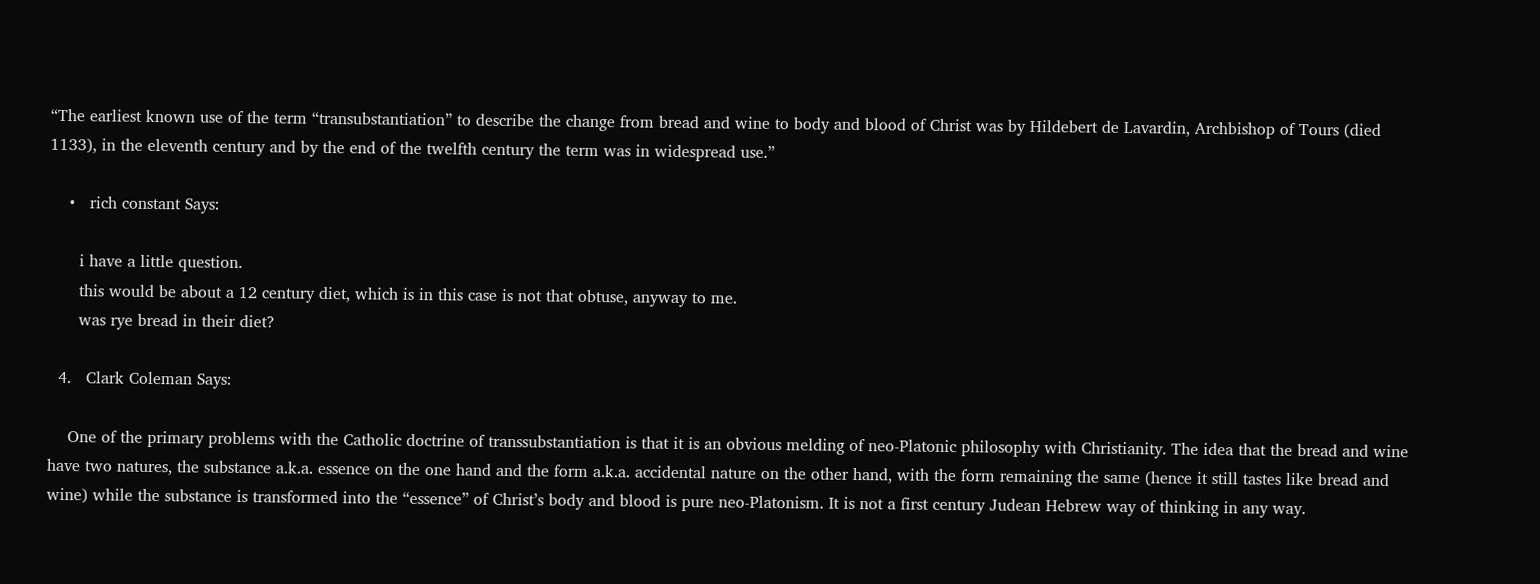“The earliest known use of the term “transubstantiation” to describe the change from bread and wine to body and blood of Christ was by Hildebert de Lavardin, Archbishop of Tours (died 1133), in the eleventh century and by the end of the twelfth century the term was in widespread use.”

    •   rich constant Says:

      i have a little question.
      this would be about a 12 century diet, which is in this case is not that obtuse, anyway to me.
      was rye bread in their diet?

  4.   Clark Coleman Says:

    One of the primary problems with the Catholic doctrine of transsubstantiation is that it is an obvious melding of neo-Platonic philosophy with Christianity. The idea that the bread and wine have two natures, the substance a.k.a. essence on the one hand and the form a.k.a. accidental nature on the other hand, with the form remaining the same (hence it still tastes like bread and wine) while the substance is transformed into the “essence” of Christ’s body and blood is pure neo-Platonism. It is not a first century Judean Hebrew way of thinking in any way.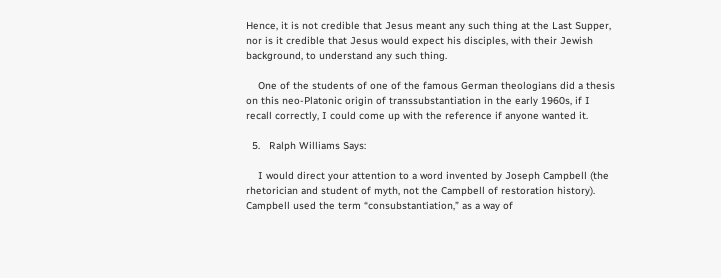Hence, it is not credible that Jesus meant any such thing at the Last Supper, nor is it credible that Jesus would expect his disciples, with their Jewish background, to understand any such thing.

    One of the students of one of the famous German theologians did a thesis on this neo-Platonic origin of transsubstantiation in the early 1960s, if I recall correctly, I could come up with the reference if anyone wanted it.

  5.   Ralph Williams Says:

    I would direct your attention to a word invented by Joseph Campbell (the rhetorician and student of myth, not the Campbell of restoration history). Campbell used the term “consubstantiation,” as a way of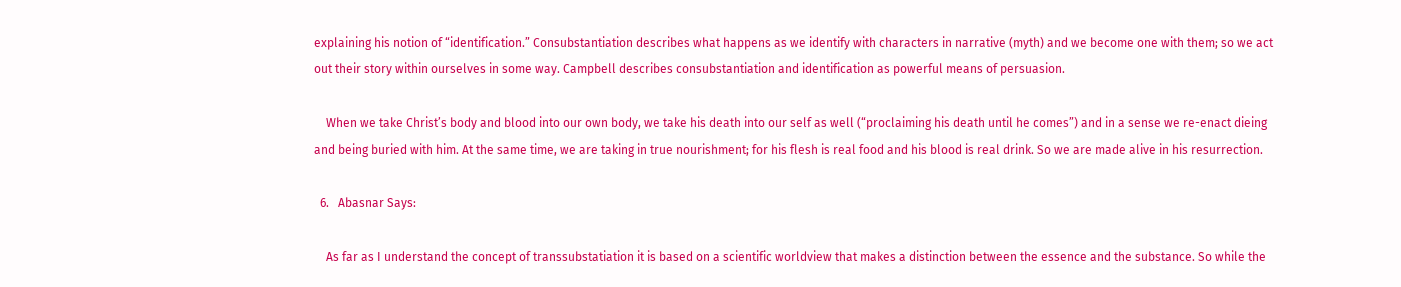explaining his notion of “identification.” Consubstantiation describes what happens as we identify with characters in narrative (myth) and we become one with them; so we act out their story within ourselves in some way. Campbell describes consubstantiation and identification as powerful means of persuasion.

    When we take Christ’s body and blood into our own body, we take his death into our self as well (“proclaiming his death until he comes”) and in a sense we re-enact dieing and being buried with him. At the same time, we are taking in true nourishment; for his flesh is real food and his blood is real drink. So we are made alive in his resurrection.

  6.   Abasnar Says:

    As far as I understand the concept of transsubstatiation it is based on a scientific worldview that makes a distinction between the essence and the substance. So while the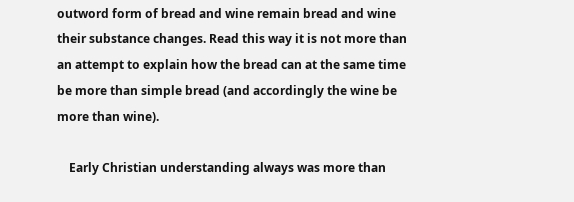outword form of bread and wine remain bread and wine their substance changes. Read this way it is not more than an attempt to explain how the bread can at the same time be more than simple bread (and accordingly the wine be more than wine).

    Early Christian understanding always was more than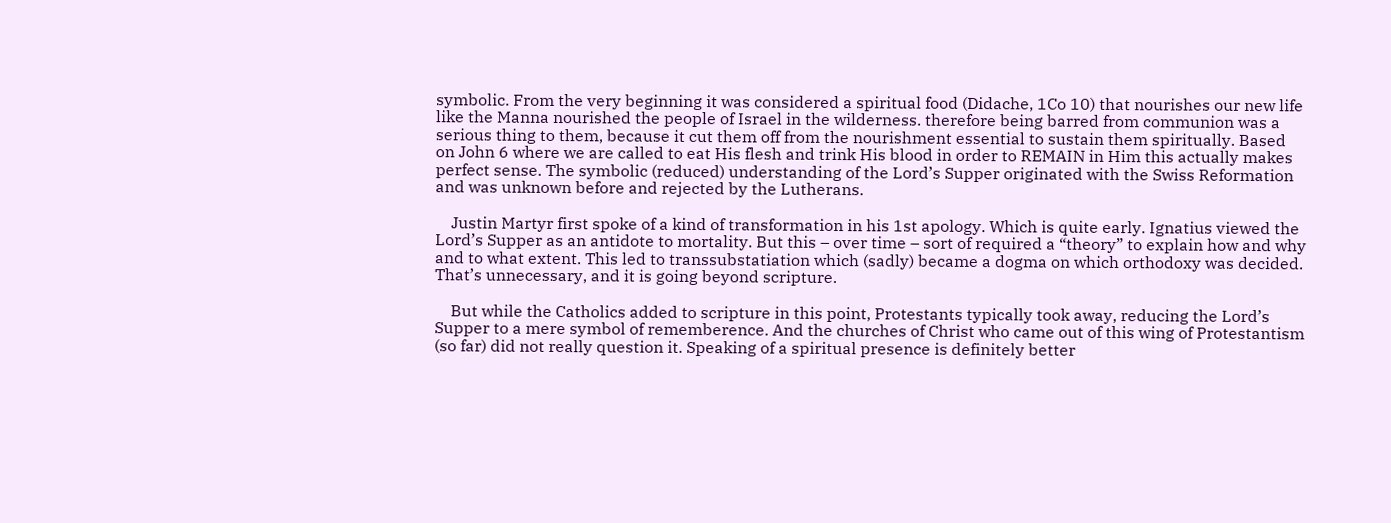symbolic. From the very beginning it was considered a spiritual food (Didache, 1Co 10) that nourishes our new life like the Manna nourished the people of Israel in the wilderness. therefore being barred from communion was a serious thing to them, because it cut them off from the nourishment essential to sustain them spiritually. Based on John 6 where we are called to eat His flesh and trink His blood in order to REMAIN in Him this actually makes perfect sense. The symbolic (reduced) understanding of the Lord’s Supper originated with the Swiss Reformation and was unknown before and rejected by the Lutherans.

    Justin Martyr first spoke of a kind of transformation in his 1st apology. Which is quite early. Ignatius viewed the Lord’s Supper as an antidote to mortality. But this – over time – sort of required a “theory” to explain how and why and to what extent. This led to transsubstatiation which (sadly) became a dogma on which orthodoxy was decided. That’s unnecessary, and it is going beyond scripture.

    But while the Catholics added to scripture in this point, Protestants typically took away, reducing the Lord’s Supper to a mere symbol of rememberence. And the churches of Christ who came out of this wing of Protestantism (so far) did not really question it. Speaking of a spiritual presence is definitely better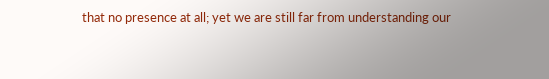that no presence at all; yet we are still far from understanding our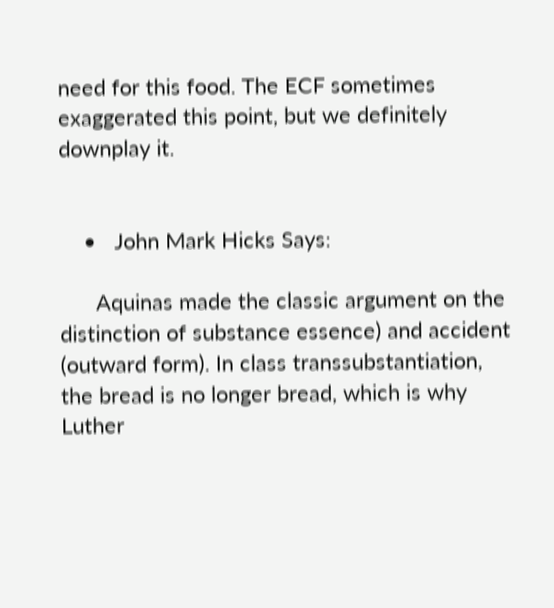need for this food. The ECF sometimes exaggerated this point, but we definitely downplay it.


    •   John Mark Hicks Says:

      Aquinas made the classic argument on the distinction of substance essence) and accident (outward form). In class transsubstantiation, the bread is no longer bread, which is why Luther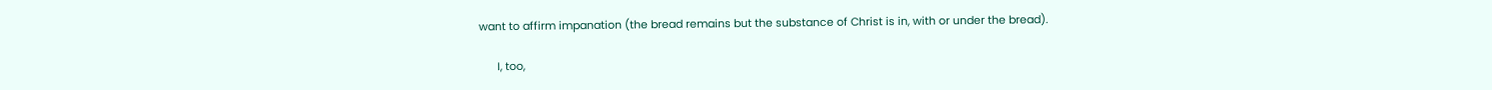want to affirm impanation (the bread remains but the substance of Christ is in, with or under the bread).

      I, too,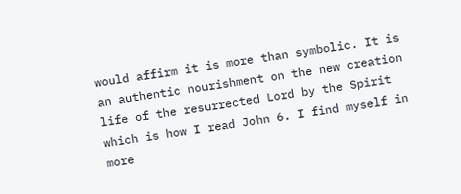would affirm it is more than symbolic. It is an authentic nourishment on the new creation life of the resurrected Lord by the Spirit which is how I read John 6. I find myself in more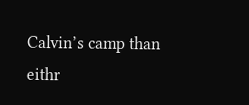Calvin’s camp than eithr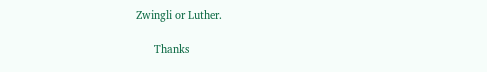Zwingli or Luther.

      Thanks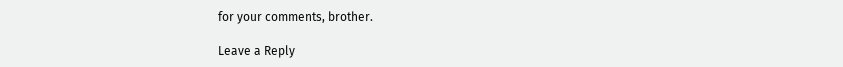for your comments, brother.

Leave a Reply